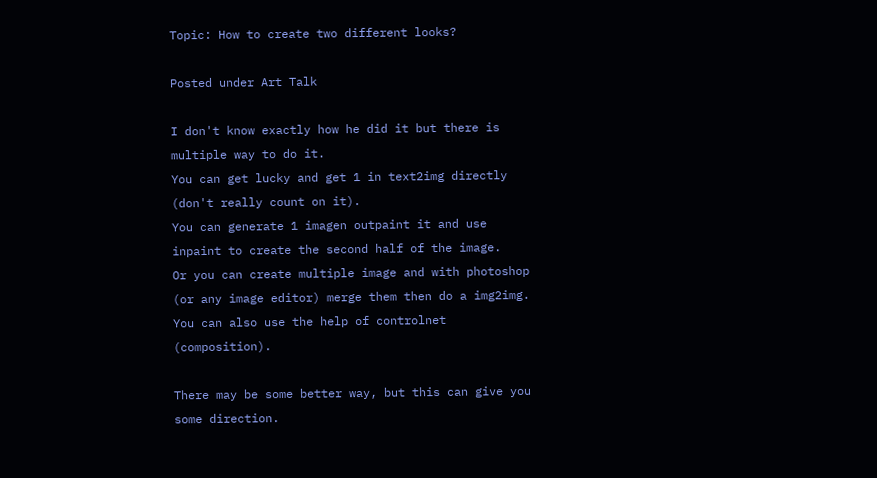Topic: How to create two different looks?

Posted under Art Talk

I don't know exactly how he did it but there is multiple way to do it.
You can get lucky and get 1 in text2img directly (don't really count on it).
You can generate 1 imagen outpaint it and use inpaint to create the second half of the image.
Or you can create multiple image and with photoshop (or any image editor) merge them then do a img2img.
You can also use the help of controlnet (composition).

There may be some better way, but this can give you some direction.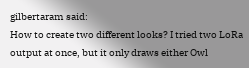gilbertaram said:
How to create two different looks? I tried two LoRa output at once, but it only draws either Owl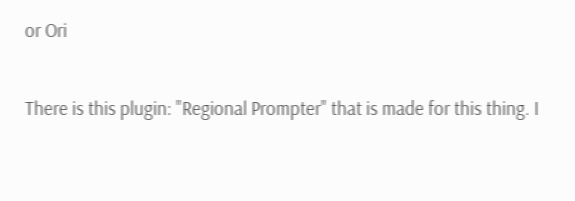or Ori

There is this plugin: "Regional Prompter" that is made for this thing. I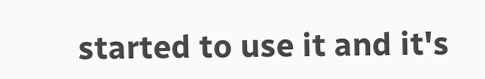started to use it and it's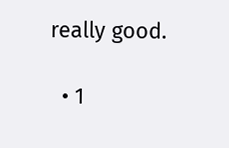really good.

  • 1